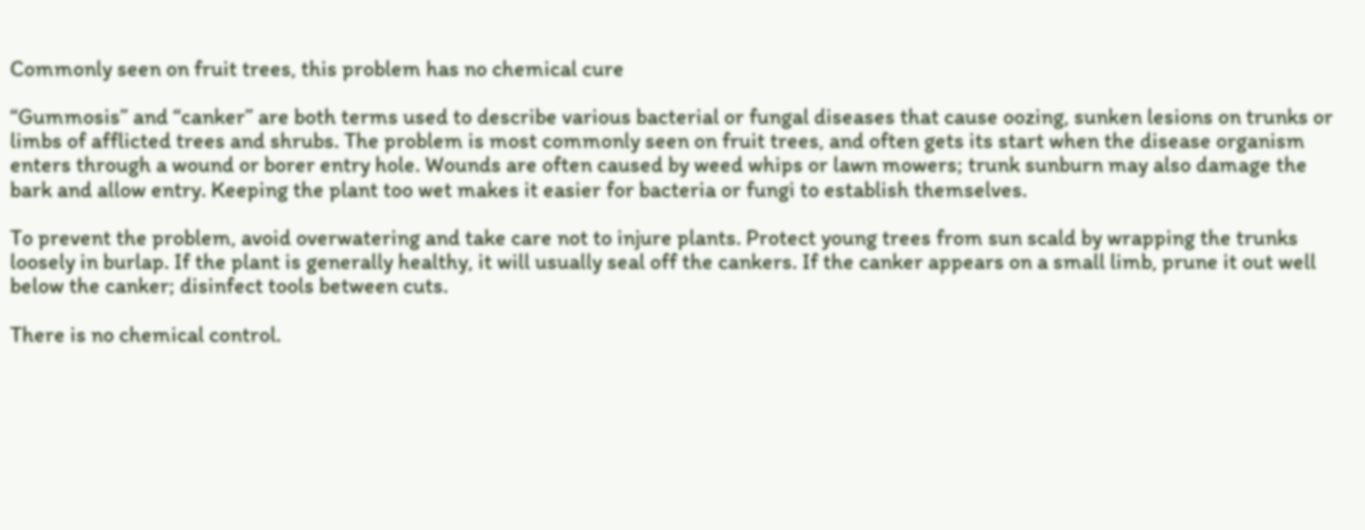Commonly seen on fruit trees, this problem has no chemical cure

“Gummosis” and “canker” are both terms used to describe various bacterial or fungal diseases that cause oozing, sunken lesions on trunks or limbs of afflicted trees and shrubs. The problem is most commonly seen on fruit trees, and often gets its start when the disease organism enters through a wound or borer entry hole. Wounds are often caused by weed whips or lawn mowers; trunk sunburn may also damage the bark and allow entry. Keeping the plant too wet makes it easier for bacteria or fungi to establish themselves.

To prevent the problem, avoid overwatering and take care not to injure plants. Protect young trees from sun scald by wrapping the trunks loosely in burlap. If the plant is generally healthy, it will usually seal off the cankers. If the canker appears on a small limb, prune it out well below the canker; disinfect tools between cuts.

There is no chemical control.